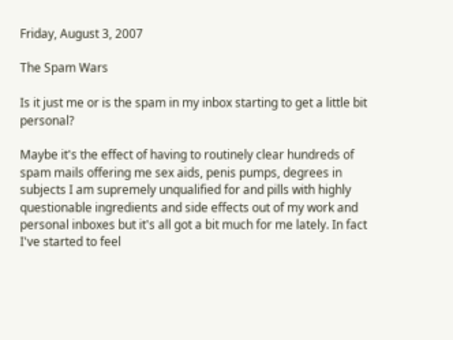Friday, August 3, 2007

The Spam Wars

Is it just me or is the spam in my inbox starting to get a little bit personal?

Maybe it's the effect of having to routinely clear hundreds of spam mails offering me sex aids, penis pumps, degrees in subjects I am supremely unqualified for and pills with highly questionable ingredients and side effects out of my work and personal inboxes but it's all got a bit much for me lately. In fact I've started to feel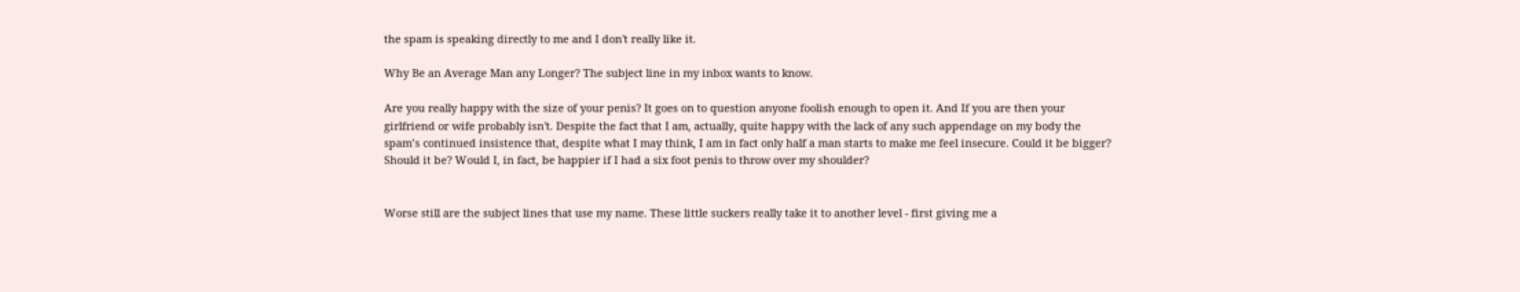the spam is speaking directly to me and I don't really like it.

Why Be an Average Man any Longer? The subject line in my inbox wants to know.

Are you really happy with the size of your penis? It goes on to question anyone foolish enough to open it. And If you are then your girlfriend or wife probably isn't. Despite the fact that I am, actually, quite happy with the lack of any such appendage on my body the spam’s continued insistence that, despite what I may think, I am in fact only half a man starts to make me feel insecure. Could it be bigger? Should it be? Would I, in fact, be happier if I had a six foot penis to throw over my shoulder?


Worse still are the subject lines that use my name. These little suckers really take it to another level - first giving me a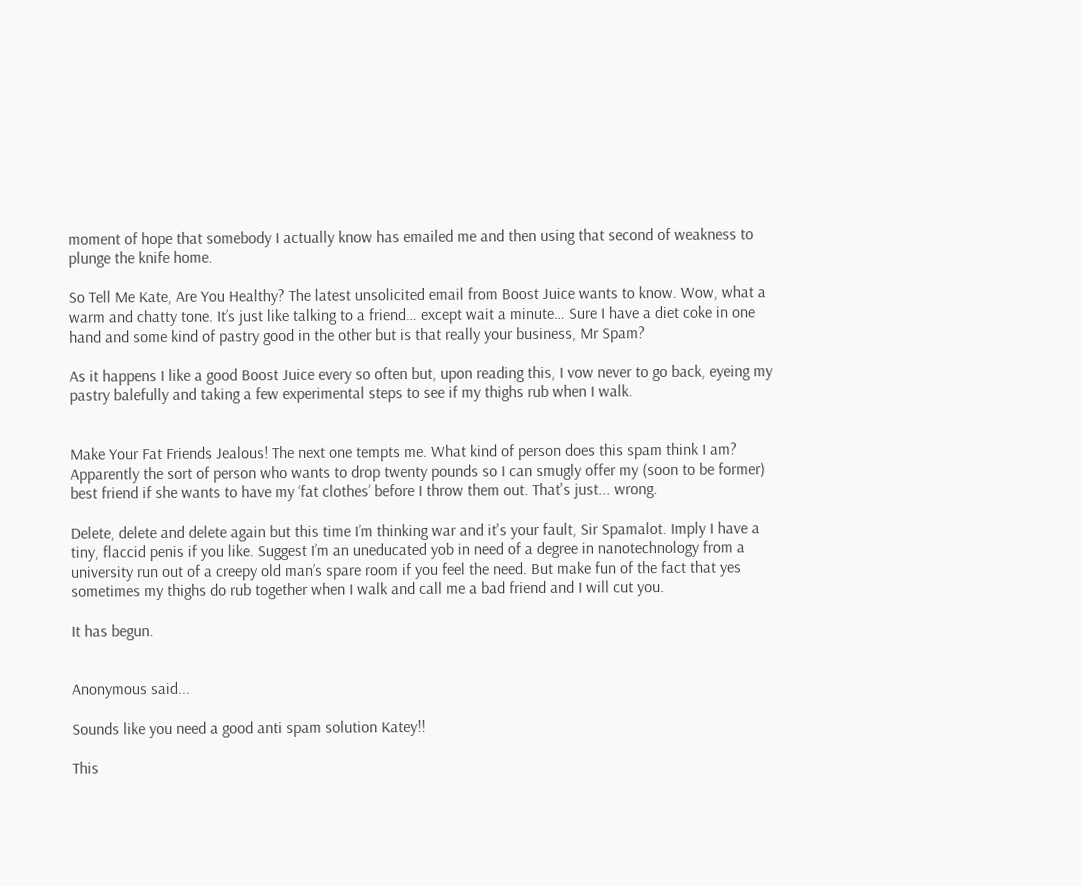moment of hope that somebody I actually know has emailed me and then using that second of weakness to plunge the knife home.

So Tell Me Kate, Are You Healthy? The latest unsolicited email from Boost Juice wants to know. Wow, what a warm and chatty tone. It’s just like talking to a friend… except wait a minute… Sure I have a diet coke in one hand and some kind of pastry good in the other but is that really your business, Mr Spam?

As it happens I like a good Boost Juice every so often but, upon reading this, I vow never to go back, eyeing my pastry balefully and taking a few experimental steps to see if my thighs rub when I walk.


Make Your Fat Friends Jealous! The next one tempts me. What kind of person does this spam think I am? Apparently the sort of person who wants to drop twenty pounds so I can smugly offer my (soon to be former) best friend if she wants to have my ‘fat clothes’ before I throw them out. That's just... wrong.

Delete, delete and delete again but this time I’m thinking war and it's your fault, Sir Spamalot. Imply I have a tiny, flaccid penis if you like. Suggest I’m an uneducated yob in need of a degree in nanotechnology from a university run out of a creepy old man’s spare room if you feel the need. But make fun of the fact that yes sometimes my thighs do rub together when I walk and call me a bad friend and I will cut you.

It has begun.


Anonymous said...

Sounds like you need a good anti spam solution Katey!!

This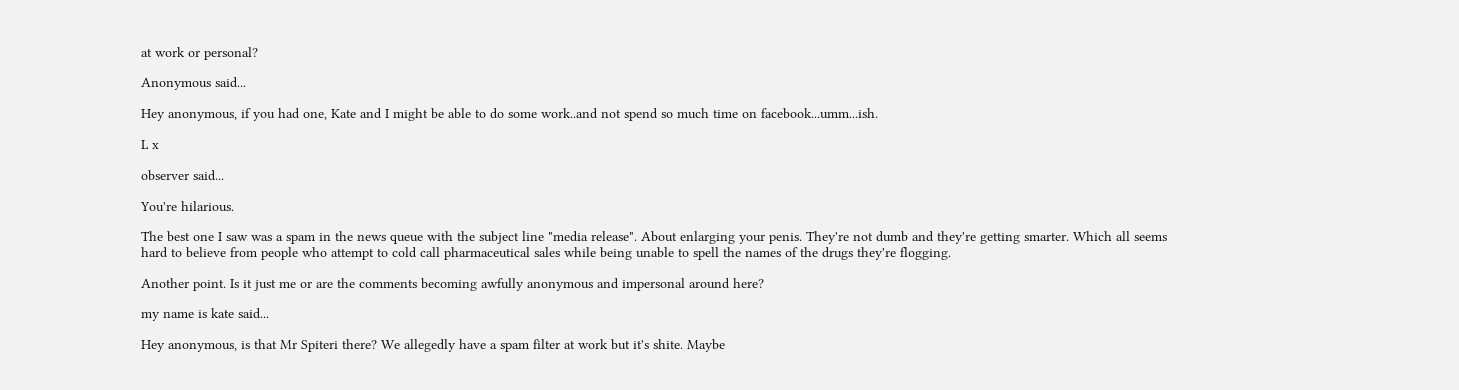at work or personal?

Anonymous said...

Hey anonymous, if you had one, Kate and I might be able to do some work..and not spend so much time on facebook...umm...ish.

L x

observer said...

You're hilarious.

The best one I saw was a spam in the news queue with the subject line "media release". About enlarging your penis. They're not dumb and they're getting smarter. Which all seems hard to believe from people who attempt to cold call pharmaceutical sales while being unable to spell the names of the drugs they're flogging.

Another point. Is it just me or are the comments becoming awfully anonymous and impersonal around here?

my name is kate said...

Hey anonymous, is that Mr Spiteri there? We allegedly have a spam filter at work but it's shite. Maybe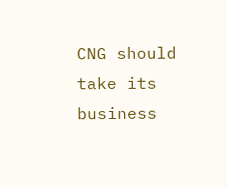CNG should take its business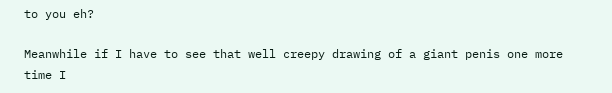to you eh?

Meanwhile if I have to see that well creepy drawing of a giant penis one more time I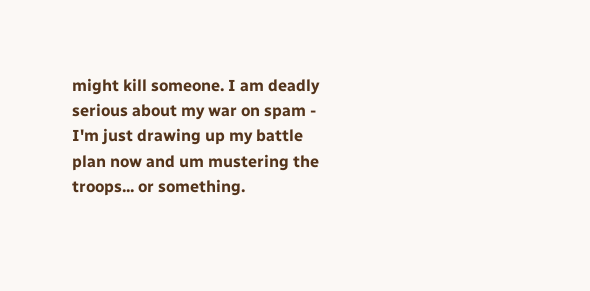might kill someone. I am deadly serious about my war on spam - I'm just drawing up my battle plan now and um mustering the troops... or something.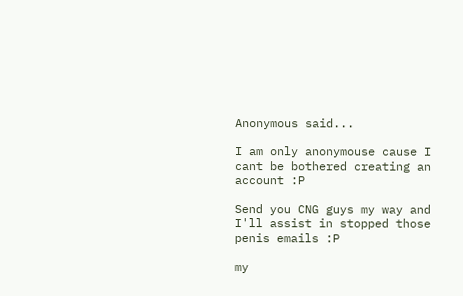Anonymous said...

I am only anonymouse cause I cant be bothered creating an account :P

Send you CNG guys my way and I'll assist in stopped those penis emails :P

my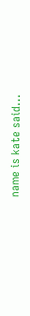name is kate said...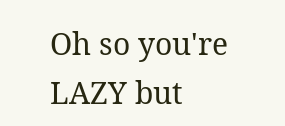Oh so you're LAZY but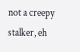not a creepy stalker, eh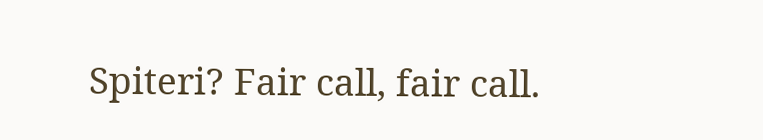Spiteri? Fair call, fair call.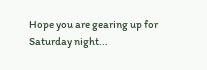Hope you are gearing up for Saturday night...